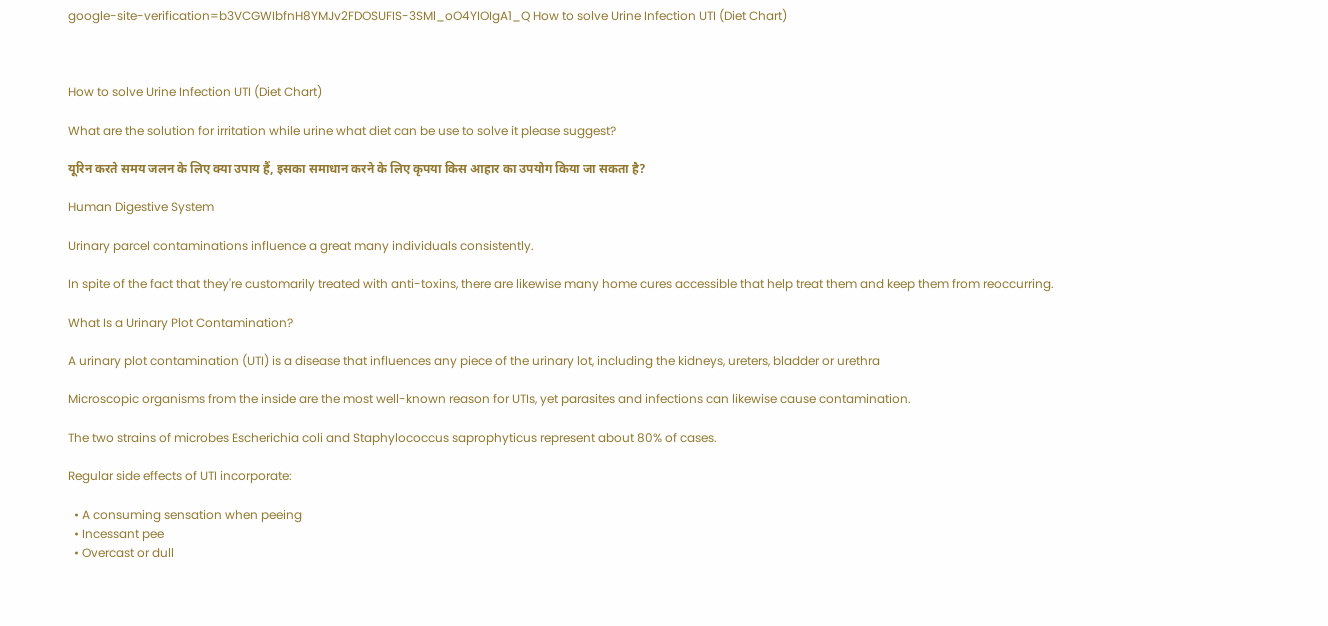google-site-verification=b3VCGWIbfnH8YMJv2FDOSUFIS-3SMl_oO4YIOIgA1_Q How to solve Urine Infection UTI (Diet Chart)



How to solve Urine Infection UTI (Diet Chart)

What are the solution for irritation while urine what diet can be use to solve it please suggest?

यूरिन करते समय जलन के लिए क्या उपाय हैं, इसका समाधान करने के लिए कृपया किस आहार का उपयोग किया जा सकता है?

Human Digestive System

Urinary parcel contaminations influence a great many individuals consistently.

In spite of the fact that they're customarily treated with anti-toxins, there are likewise many home cures accessible that help treat them and keep them from reoccurring.

What Is a Urinary Plot Contamination?

A urinary plot contamination (UTI) is a disease that influences any piece of the urinary lot, including the kidneys, ureters, bladder or urethra

Microscopic organisms from the inside are the most well-known reason for UTIs, yet parasites and infections can likewise cause contamination.

The two strains of microbes Escherichia coli and Staphylococcus saprophyticus represent about 80% of cases.

Regular side effects of UTI incorporate:

  • A consuming sensation when peeing
  • Incessant pee
  • Overcast or dull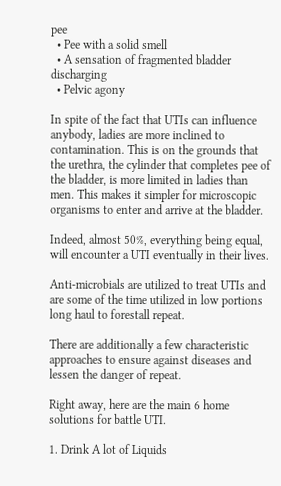pee
  • Pee with a solid smell
  • A sensation of fragmented bladder discharging
  • Pelvic agony

In spite of the fact that UTIs can influence anybody, ladies are more inclined to contamination. This is on the grounds that the urethra, the cylinder that completes pee of the bladder, is more limited in ladies than men. This makes it simpler for microscopic organisms to enter and arrive at the bladder.

Indeed, almost 50%, everything being equal, will encounter a UTI eventually in their lives.

Anti-microbials are utilized to treat UTIs and are some of the time utilized in low portions long haul to forestall repeat.

There are additionally a few characteristic approaches to ensure against diseases and lessen the danger of repeat.

Right away, here are the main 6 home solutions for battle UTI.

1. Drink A lot of Liquids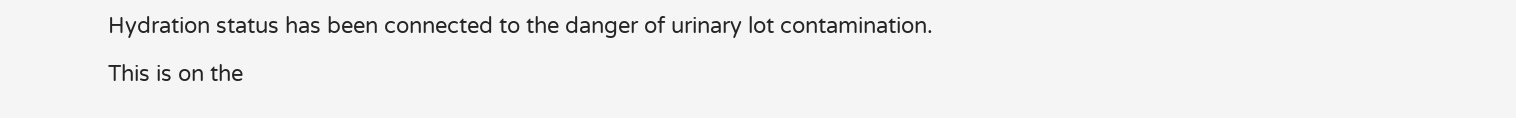Hydration status has been connected to the danger of urinary lot contamination.

This is on the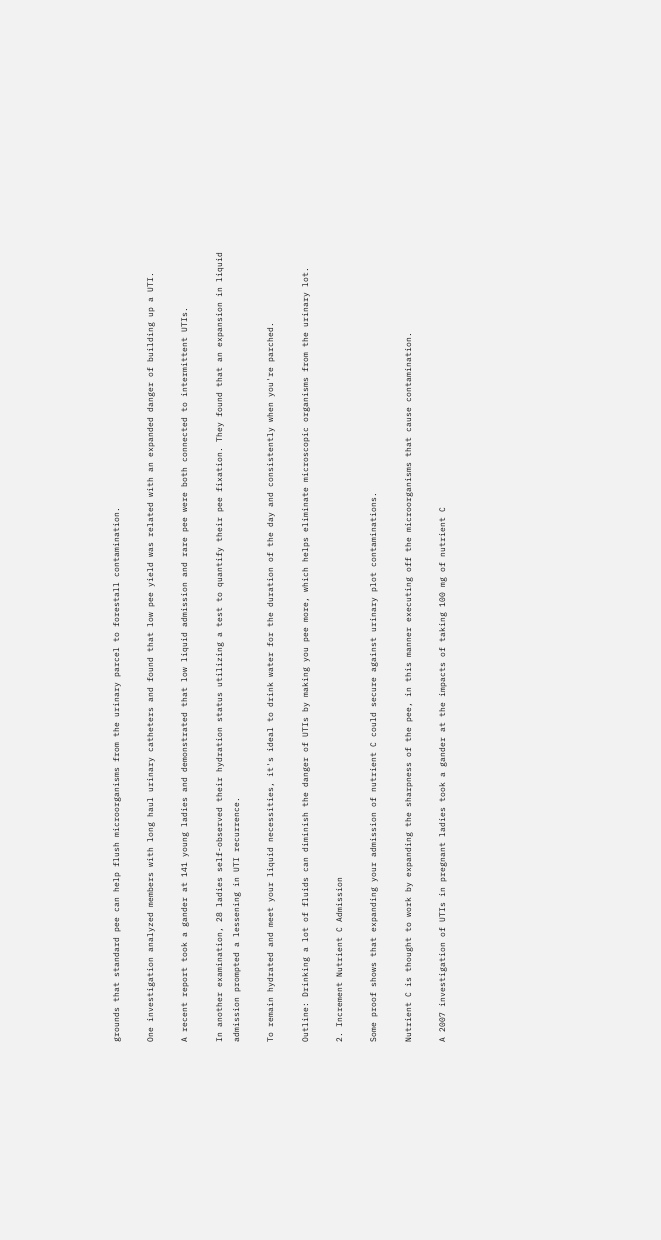grounds that standard pee can help flush microorganisms from the urinary parcel to forestall contamination.

One investigation analyzed members with long haul urinary catheters and found that low pee yield was related with an expanded danger of building up a UTI.

A recent report took a gander at 141 young ladies and demonstrated that low liquid admission and rare pee were both connected to intermittent UTIs.

In another examination, 28 ladies self-observed their hydration status utilizing a test to quantify their pee fixation. They found that an expansion in liquid admission prompted a lessening in UTI recurrence.

To remain hydrated and meet your liquid necessities, it's ideal to drink water for the duration of the day and consistently when you're parched.

Outline: Drinking a lot of fluids can diminish the danger of UTIs by making you pee more, which helps eliminate microscopic organisms from the urinary lot.

2. Increment Nutrient C Admission

Some proof shows that expanding your admission of nutrient C could secure against urinary plot contaminations.

Nutrient C is thought to work by expanding the sharpness of the pee, in this manner executing off the microorganisms that cause contamination.

A 2007 investigation of UTIs in pregnant ladies took a gander at the impacts of taking 100 mg of nutrient C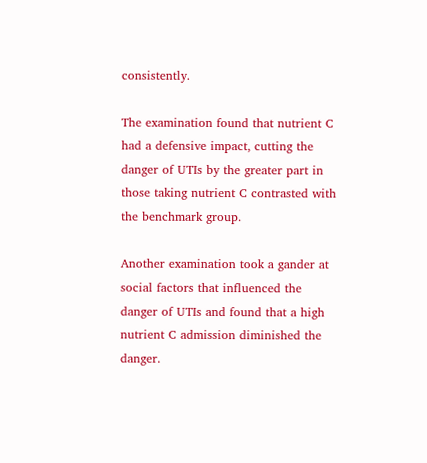consistently.

The examination found that nutrient C had a defensive impact, cutting the danger of UTIs by the greater part in those taking nutrient C contrasted with the benchmark group.

Another examination took a gander at social factors that influenced the danger of UTIs and found that a high nutrient C admission diminished the danger.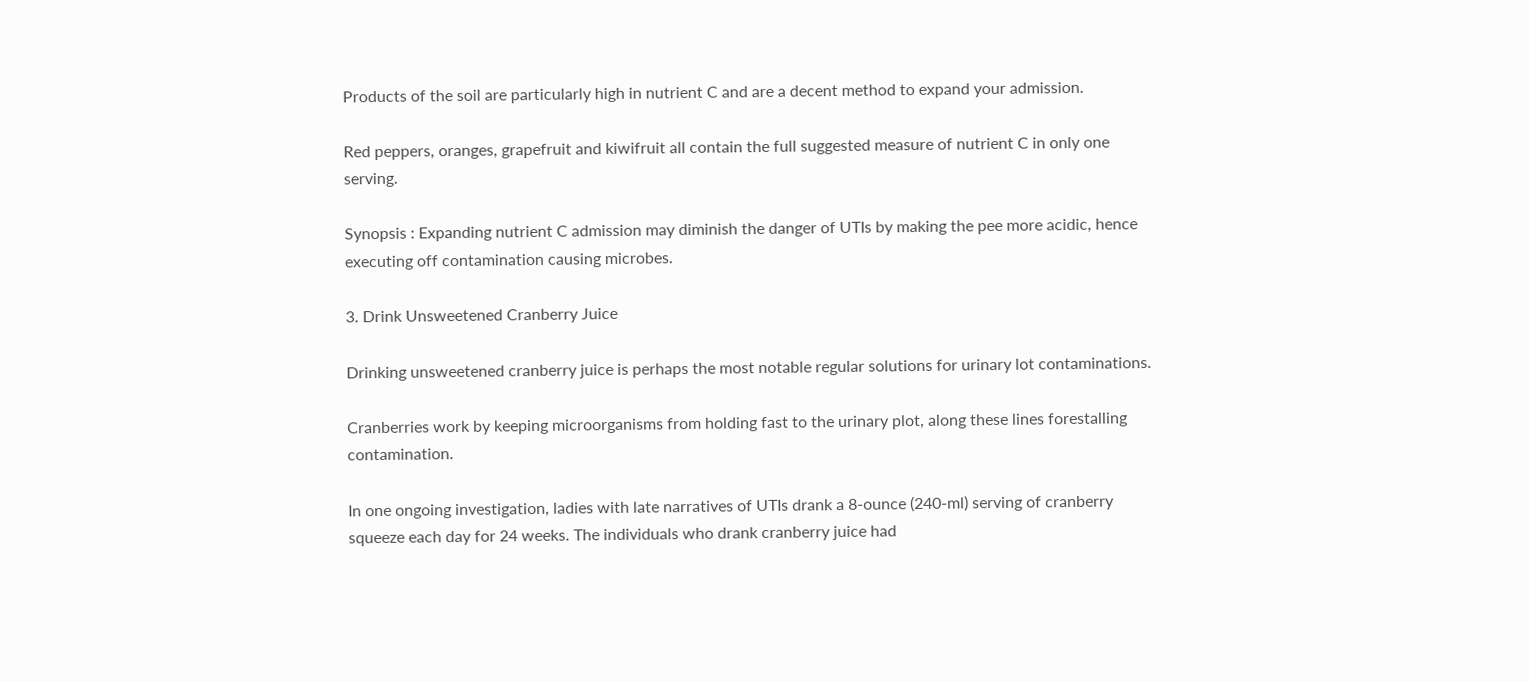Products of the soil are particularly high in nutrient C and are a decent method to expand your admission.

Red peppers, oranges, grapefruit and kiwifruit all contain the full suggested measure of nutrient C in only one serving.

Synopsis : Expanding nutrient C admission may diminish the danger of UTIs by making the pee more acidic, hence executing off contamination causing microbes.

3. Drink Unsweetened Cranberry Juice

Drinking unsweetened cranberry juice is perhaps the most notable regular solutions for urinary lot contaminations.

Cranberries work by keeping microorganisms from holding fast to the urinary plot, along these lines forestalling contamination.

In one ongoing investigation, ladies with late narratives of UTIs drank a 8-ounce (240-ml) serving of cranberry squeeze each day for 24 weeks. The individuals who drank cranberry juice had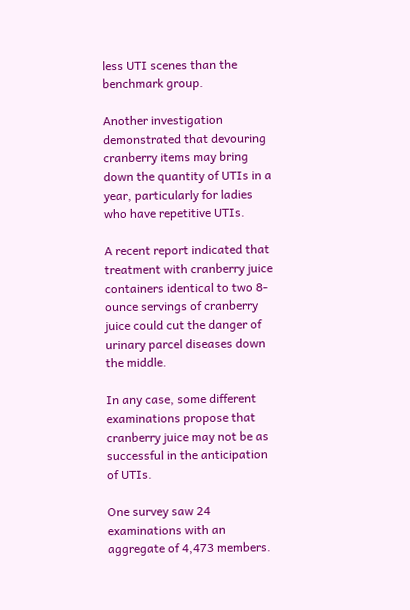less UTI scenes than the benchmark group.

Another investigation demonstrated that devouring cranberry items may bring down the quantity of UTIs in a year, particularly for ladies who have repetitive UTIs.

A recent report indicated that treatment with cranberry juice containers identical to two 8-ounce servings of cranberry juice could cut the danger of urinary parcel diseases down the middle.

In any case, some different examinations propose that cranberry juice may not be as successful in the anticipation of UTIs.

One survey saw 24 examinations with an aggregate of 4,473 members.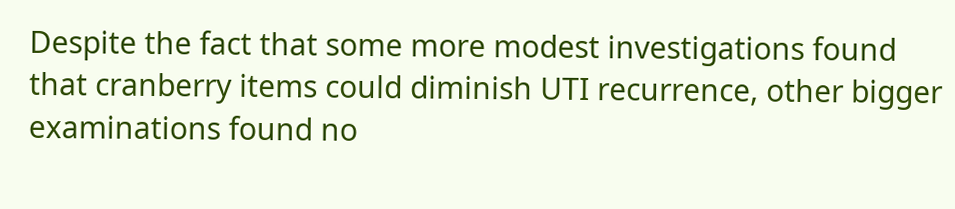Despite the fact that some more modest investigations found that cranberry items could diminish UTI recurrence, other bigger examinations found no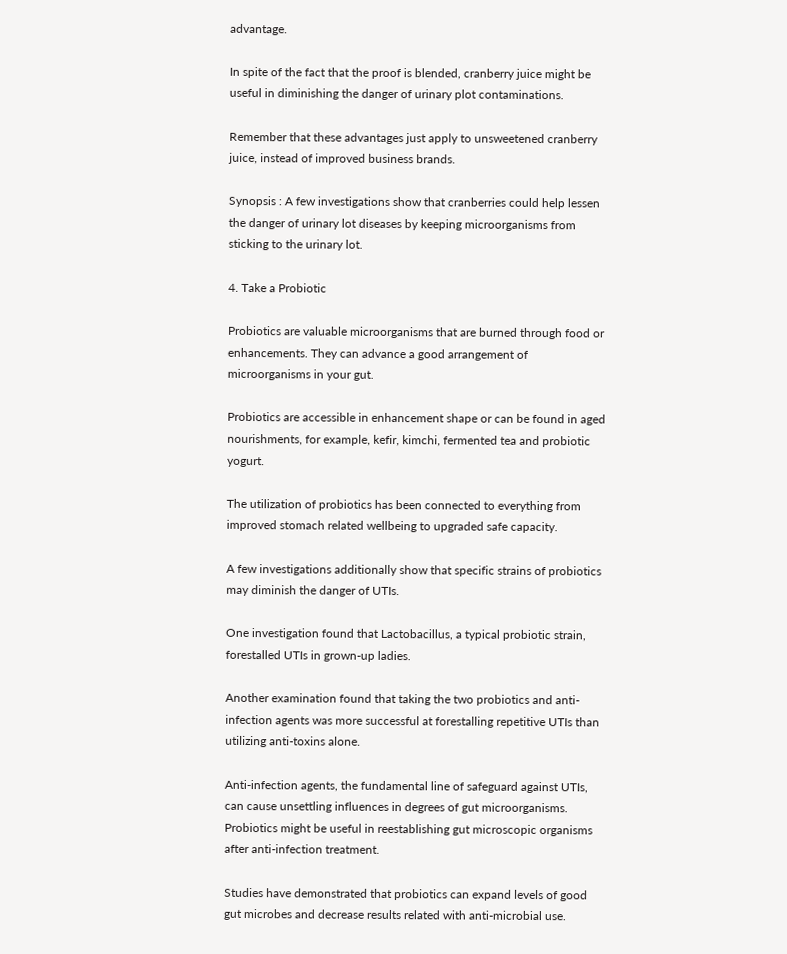advantage.

In spite of the fact that the proof is blended, cranberry juice might be useful in diminishing the danger of urinary plot contaminations.

Remember that these advantages just apply to unsweetened cranberry juice, instead of improved business brands.

Synopsis : A few investigations show that cranberries could help lessen the danger of urinary lot diseases by keeping microorganisms from sticking to the urinary lot.

4. Take a Probiotic

Probiotics are valuable microorganisms that are burned through food or enhancements. They can advance a good arrangement of microorganisms in your gut.

Probiotics are accessible in enhancement shape or can be found in aged nourishments, for example, kefir, kimchi, fermented tea and probiotic yogurt.

The utilization of probiotics has been connected to everything from improved stomach related wellbeing to upgraded safe capacity.

A few investigations additionally show that specific strains of probiotics may diminish the danger of UTIs.

One investigation found that Lactobacillus, a typical probiotic strain, forestalled UTIs in grown-up ladies.

Another examination found that taking the two probiotics and anti-infection agents was more successful at forestalling repetitive UTIs than utilizing anti-toxins alone.

Anti-infection agents, the fundamental line of safeguard against UTIs, can cause unsettling influences in degrees of gut microorganisms. Probiotics might be useful in reestablishing gut microscopic organisms after anti-infection treatment.

Studies have demonstrated that probiotics can expand levels of good gut microbes and decrease results related with anti-microbial use.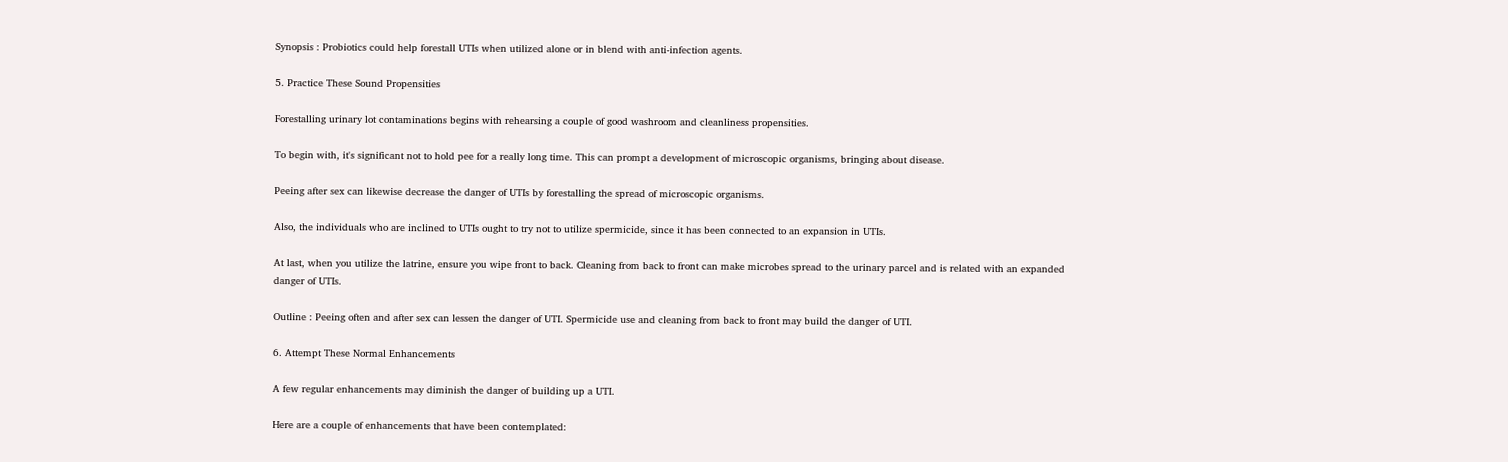Synopsis : Probiotics could help forestall UTIs when utilized alone or in blend with anti-infection agents.

5. Practice These Sound Propensities

Forestalling urinary lot contaminations begins with rehearsing a couple of good washroom and cleanliness propensities.

To begin with, it's significant not to hold pee for a really long time. This can prompt a development of microscopic organisms, bringing about disease.

Peeing after sex can likewise decrease the danger of UTIs by forestalling the spread of microscopic organisms.

Also, the individuals who are inclined to UTIs ought to try not to utilize spermicide, since it has been connected to an expansion in UTIs.

At last, when you utilize the latrine, ensure you wipe front to back. Cleaning from back to front can make microbes spread to the urinary parcel and is related with an expanded danger of UTIs.

Outline : Peeing often and after sex can lessen the danger of UTI. Spermicide use and cleaning from back to front may build the danger of UTI.

6. Attempt These Normal Enhancements

A few regular enhancements may diminish the danger of building up a UTI.

Here are a couple of enhancements that have been contemplated: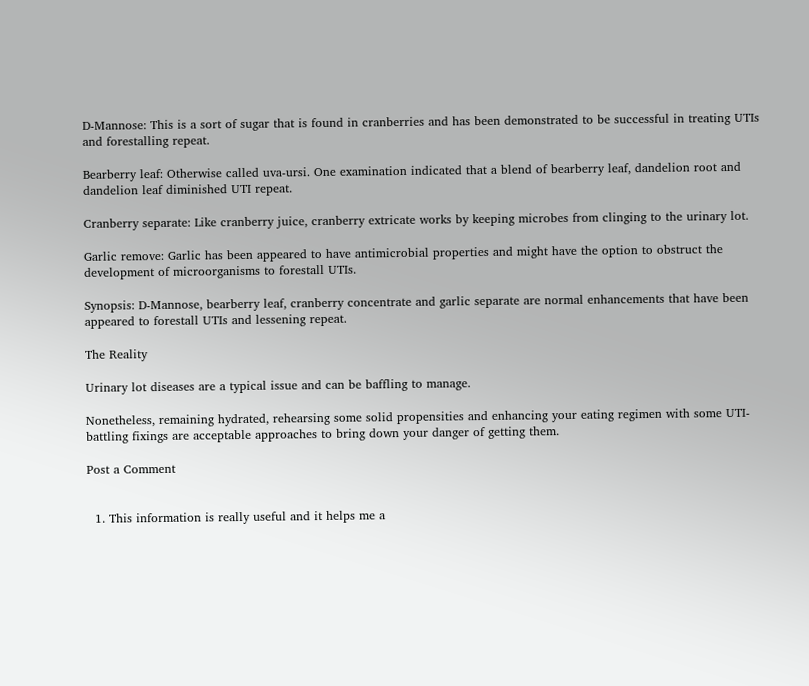D-Mannose: This is a sort of sugar that is found in cranberries and has been demonstrated to be successful in treating UTIs and forestalling repeat.

Bearberry leaf: Otherwise called uva-ursi. One examination indicated that a blend of bearberry leaf, dandelion root and dandelion leaf diminished UTI repeat.

Cranberry separate: Like cranberry juice, cranberry extricate works by keeping microbes from clinging to the urinary lot.

Garlic remove: Garlic has been appeared to have antimicrobial properties and might have the option to obstruct the development of microorganisms to forestall UTIs.

Synopsis: D-Mannose, bearberry leaf, cranberry concentrate and garlic separate are normal enhancements that have been appeared to forestall UTIs and lessening repeat.

The Reality

Urinary lot diseases are a typical issue and can be baffling to manage.

Nonetheless, remaining hydrated, rehearsing some solid propensities and enhancing your eating regimen with some UTI-battling fixings are acceptable approaches to bring down your danger of getting them.

Post a Comment


  1. This information is really useful and it helps me a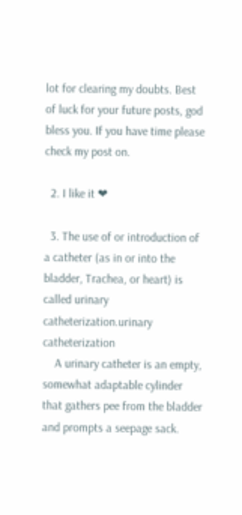lot for clearing my doubts. Best of luck for your future posts, god bless you. If you have time please check my post on.

  2. I like it ❤

  3. The use of or introduction of a catheter (as in or into the bladder, Trachea, or heart) is called urinary catheterization.urinary catheterization
    A urinary catheter is an empty, somewhat adaptable cylinder that gathers pee from the bladder and prompts a seepage sack.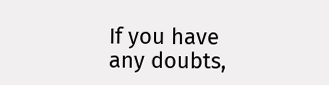If you have any doubts,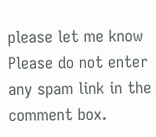please let me know
Please do not enter any spam link in the comment box.